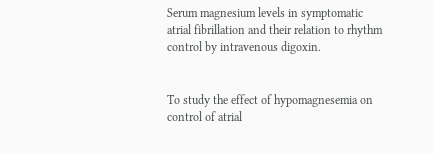Serum magnesium levels in symptomatic atrial fibrillation and their relation to rhythm control by intravenous digoxin.


To study the effect of hypomagnesemia on control of atrial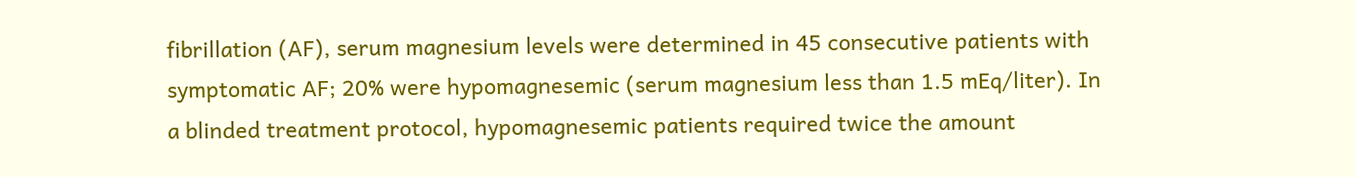fibrillation (AF), serum magnesium levels were determined in 45 consecutive patients with symptomatic AF; 20% were hypomagnesemic (serum magnesium less than 1.5 mEq/liter). In a blinded treatment protocol, hypomagnesemic patients required twice the amount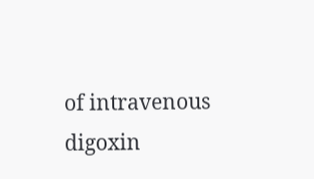of intravenous digoxin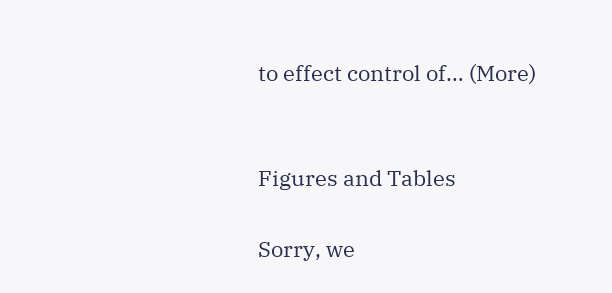to effect control of… (More)


Figures and Tables

Sorry, we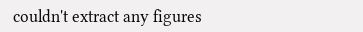couldn't extract any figures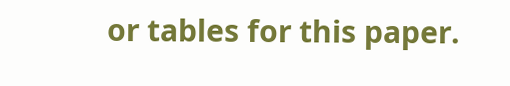or tables for this paper.